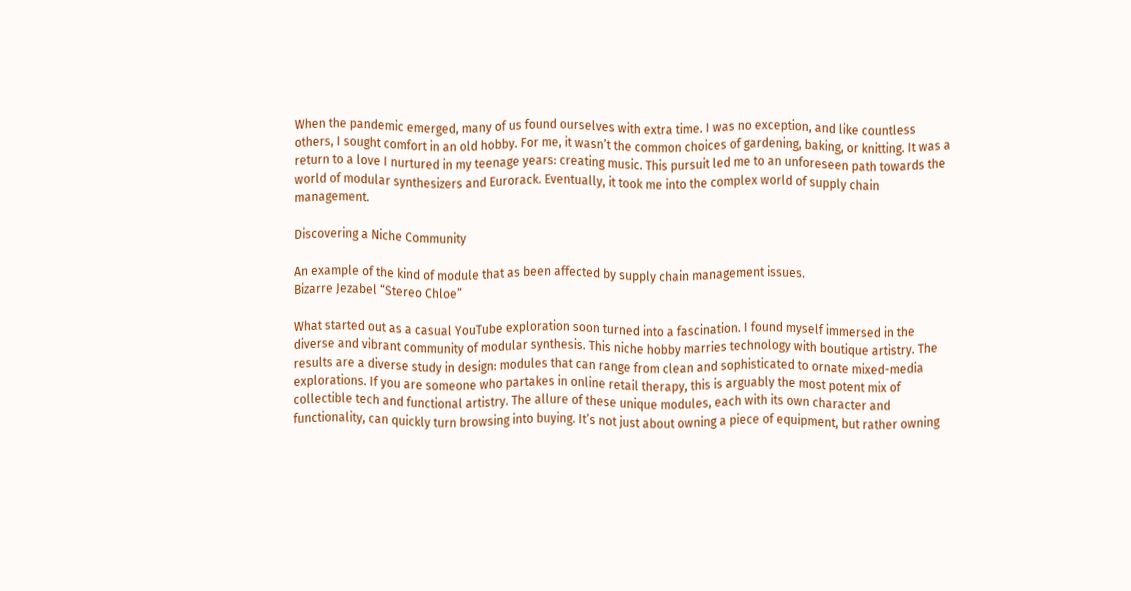When the pandemic emerged, many of us found ourselves with extra time. I was no exception, and like countless others, I sought comfort in an old hobby. For me, it wasn’t the common choices of gardening, baking, or knitting. It was a return to a love I nurtured in my teenage years: creating music. This pursuit led me to an unforeseen path towards the world of modular synthesizers and Eurorack. Eventually, it took me into the complex world of supply chain management.

Discovering a Niche Community

An example of the kind of module that as been affected by supply chain management issues.
Bizarre Jezabel “Stereo Chloe”

What started out as a casual YouTube exploration soon turned into a fascination. I found myself immersed in the diverse and vibrant community of modular synthesis. This niche hobby marries technology with boutique artistry. The results are a diverse study in design: modules that can range from clean and sophisticated to ornate mixed-media explorations. If you are someone who partakes in online retail therapy, this is arguably the most potent mix of collectible tech and functional artistry. The allure of these unique modules, each with its own character and functionality, can quickly turn browsing into buying. It’s not just about owning a piece of equipment, but rather owning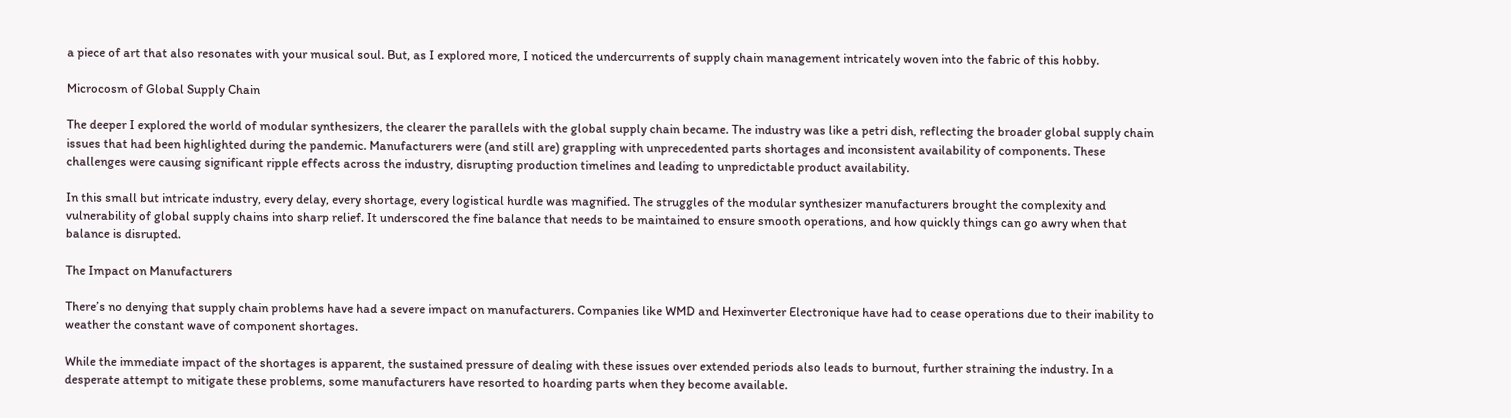a piece of art that also resonates with your musical soul. But, as I explored more, I noticed the undercurrents of supply chain management intricately woven into the fabric of this hobby.

Microcosm of Global Supply Chain

The deeper I explored the world of modular synthesizers, the clearer the parallels with the global supply chain became. The industry was like a petri dish, reflecting the broader global supply chain issues that had been highlighted during the pandemic. Manufacturers were (and still are) grappling with unprecedented parts shortages and inconsistent availability of components. These challenges were causing significant ripple effects across the industry, disrupting production timelines and leading to unpredictable product availability.

In this small but intricate industry, every delay, every shortage, every logistical hurdle was magnified. The struggles of the modular synthesizer manufacturers brought the complexity and vulnerability of global supply chains into sharp relief. It underscored the fine balance that needs to be maintained to ensure smooth operations, and how quickly things can go awry when that balance is disrupted.

The Impact on Manufacturers

There’s no denying that supply chain problems have had a severe impact on manufacturers. Companies like WMD and Hexinverter Electronique have had to cease operations due to their inability to weather the constant wave of component shortages.

While the immediate impact of the shortages is apparent, the sustained pressure of dealing with these issues over extended periods also leads to burnout, further straining the industry. In a desperate attempt to mitigate these problems, some manufacturers have resorted to hoarding parts when they become available.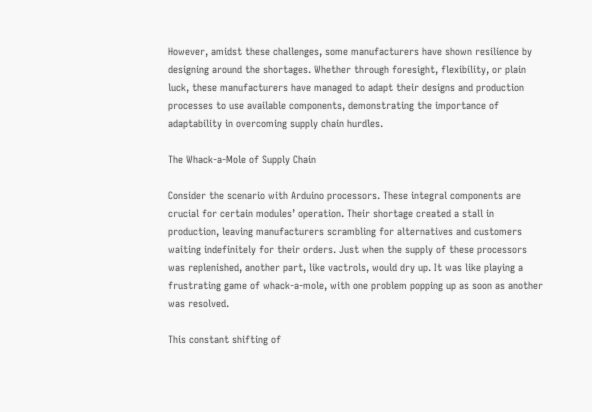However, amidst these challenges, some manufacturers have shown resilience by designing around the shortages. Whether through foresight, flexibility, or plain luck, these manufacturers have managed to adapt their designs and production processes to use available components, demonstrating the importance of adaptability in overcoming supply chain hurdles.

The Whack-a-Mole of Supply Chain

Consider the scenario with Arduino processors. These integral components are crucial for certain modules’ operation. Their shortage created a stall in production, leaving manufacturers scrambling for alternatives and customers waiting indefinitely for their orders. Just when the supply of these processors was replenished, another part, like vactrols, would dry up. It was like playing a frustrating game of whack-a-mole, with one problem popping up as soon as another was resolved.

This constant shifting of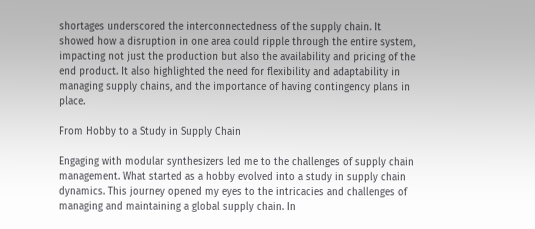shortages underscored the interconnectedness of the supply chain. It showed how a disruption in one area could ripple through the entire system, impacting not just the production but also the availability and pricing of the end product. It also highlighted the need for flexibility and adaptability in managing supply chains, and the importance of having contingency plans in place.

From Hobby to a Study in Supply Chain

Engaging with modular synthesizers led me to the challenges of supply chain management. What started as a hobby evolved into a study in supply chain dynamics. This journey opened my eyes to the intricacies and challenges of managing and maintaining a global supply chain. In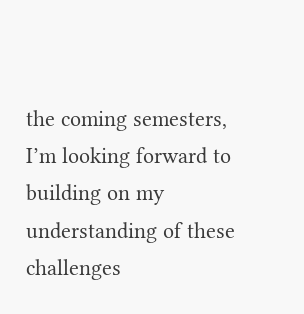the coming semesters, I’m looking forward to building on my understanding of these challenges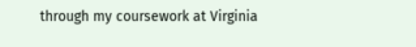through my coursework at Virginia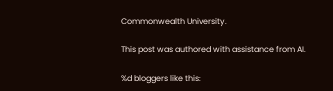Commonwealth University.

This post was authored with assistance from AI.

%d bloggers like this: